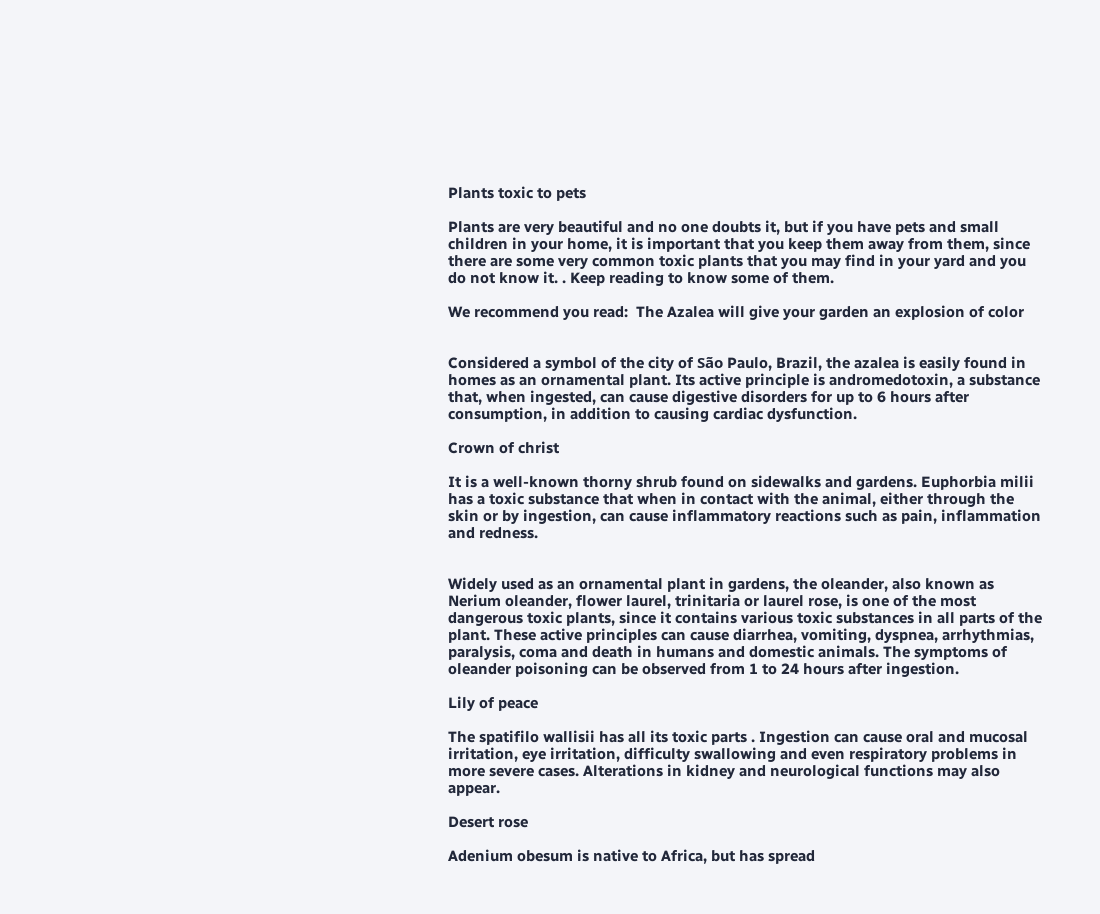Plants toxic to pets

Plants are very beautiful and no one doubts it, but if you have pets and small children in your home, it is important that you keep them away from them, since there are some very common toxic plants that you may find in your yard and you do not know it. . Keep reading to know some of them.

We recommend you read:  The Azalea will give your garden an explosion of color


Considered a symbol of the city of São Paulo, Brazil, the azalea is easily found in homes as an ornamental plant. Its active principle is andromedotoxin, a substance that, when ingested, can cause digestive disorders for up to 6 hours after consumption, in addition to causing cardiac dysfunction.

Crown of christ

It is a well-known thorny shrub found on sidewalks and gardens. Euphorbia milii has a toxic substance that when in contact with the animal, either through the skin or by ingestion, can cause inflammatory reactions such as pain, inflammation and redness.


Widely used as an ornamental plant in gardens, the oleander, also known as Nerium oleander, flower laurel, trinitaria or laurel rose, is one of the most dangerous toxic plants, since it contains various toxic substances in all parts of the plant. These active principles can cause diarrhea, vomiting, dyspnea, arrhythmias, paralysis, coma and death in humans and domestic animals. The symptoms of oleander poisoning can be observed from 1 to 24 hours after ingestion.

Lily of peace

The spatifilo wallisii has all its toxic parts . Ingestion can cause oral and mucosal irritation, eye irritation, difficulty swallowing and even respiratory problems in more severe cases. Alterations in kidney and neurological functions may also appear.

Desert rose

Adenium obesum is native to Africa, but has spread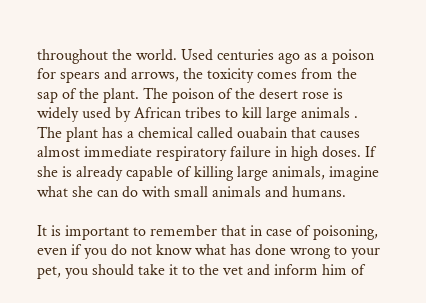throughout the world. Used centuries ago as a poison for spears and arrows, the toxicity comes from the sap of the plant. The poison of the desert rose is widely used by African tribes to kill large animals . The plant has a chemical called ouabain that causes almost immediate respiratory failure in high doses. If she is already capable of killing large animals, imagine what she can do with small animals and humans.

It is important to remember that in case of poisoning, even if you do not know what has done wrong to your pet, you should take it to the vet and inform him of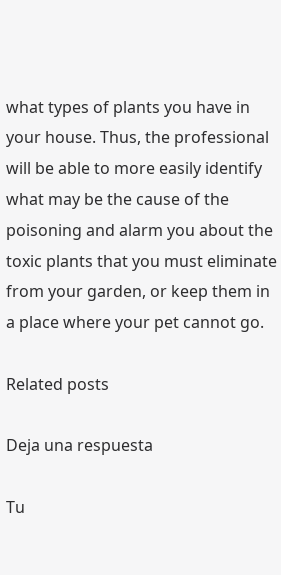what types of plants you have in your house. Thus, the professional will be able to more easily identify what may be the cause of the poisoning and alarm you about the toxic plants that you must eliminate from your garden, or keep them in a place where your pet cannot go.

Related posts

Deja una respuesta

Tu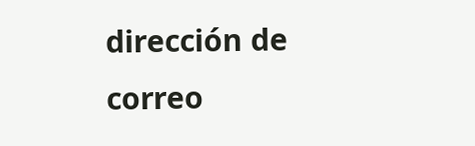dirección de correo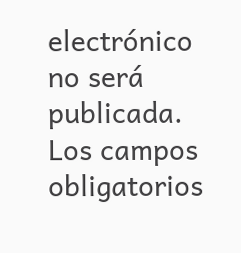electrónico no será publicada. Los campos obligatorios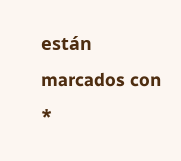están marcados con *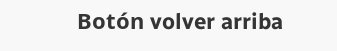Botón volver arriba